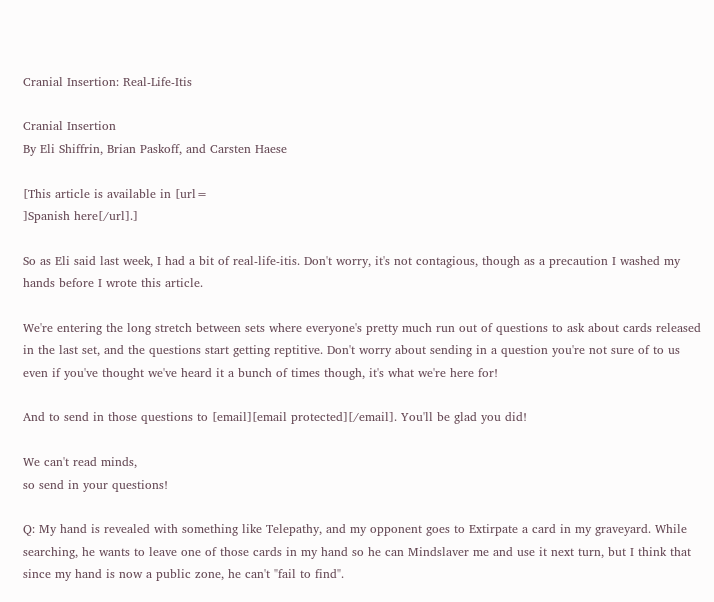Cranial Insertion: Real-Life-Itis

Cranial Insertion
By Eli Shiffrin, Brian Paskoff, and Carsten Haese

[This article is available in [url=
]Spanish here[/url].]

So as Eli said last week, I had a bit of real-life-itis. Don't worry, it's not contagious, though as a precaution I washed my hands before I wrote this article.

We're entering the long stretch between sets where everyone's pretty much run out of questions to ask about cards released in the last set, and the questions start getting reptitive. Don't worry about sending in a question you're not sure of to us even if you've thought we've heard it a bunch of times though, it's what we're here for!

And to send in those questions to [email][email protected][/email]. You'll be glad you did!

We can't read minds,
so send in your questions!

Q: My hand is revealed with something like Telepathy, and my opponent goes to Extirpate a card in my graveyard. While searching, he wants to leave one of those cards in my hand so he can Mindslaver me and use it next turn, but I think that since my hand is now a public zone, he can't "fail to find".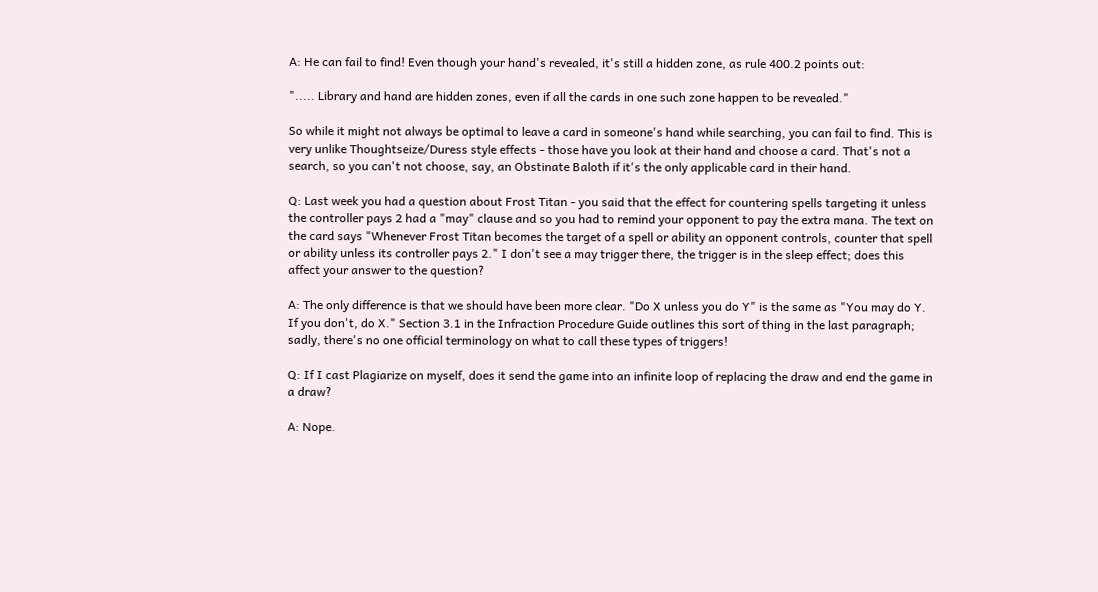A: He can fail to find! Even though your hand's revealed, it's still a hidden zone, as rule 400.2 points out:

"..... Library and hand are hidden zones, even if all the cards in one such zone happen to be revealed."

So while it might not always be optimal to leave a card in someone's hand while searching, you can fail to find. This is very unlike Thoughtseize/Duress style effects - those have you look at their hand and choose a card. That's not a search, so you can't not choose, say, an Obstinate Baloth if it's the only applicable card in their hand.

Q: Last week you had a question about Frost Titan - you said that the effect for countering spells targeting it unless the controller pays 2 had a "may" clause and so you had to remind your opponent to pay the extra mana. The text on the card says "Whenever Frost Titan becomes the target of a spell or ability an opponent controls, counter that spell or ability unless its controller pays 2." I don't see a may trigger there, the trigger is in the sleep effect; does this affect your answer to the question?

A: The only difference is that we should have been more clear. "Do X unless you do Y" is the same as "You may do Y. If you don't, do X." Section 3.1 in the Infraction Procedure Guide outlines this sort of thing in the last paragraph; sadly, there's no one official terminology on what to call these types of triggers!

Q: If I cast Plagiarize on myself, does it send the game into an infinite loop of replacing the draw and end the game in a draw?

A: Nope.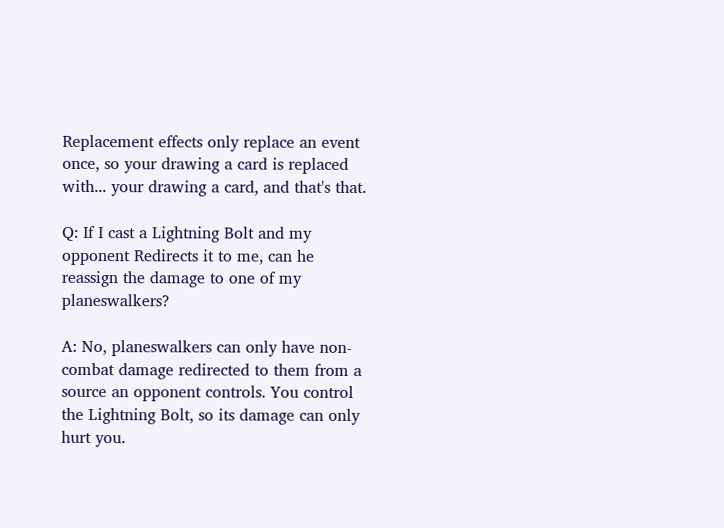Replacement effects only replace an event once, so your drawing a card is replaced with... your drawing a card, and that's that.

Q: If I cast a Lightning Bolt and my opponent Redirects it to me, can he reassign the damage to one of my planeswalkers?

A: No, planeswalkers can only have non-combat damage redirected to them from a source an opponent controls. You control the Lightning Bolt, so its damage can only hurt you.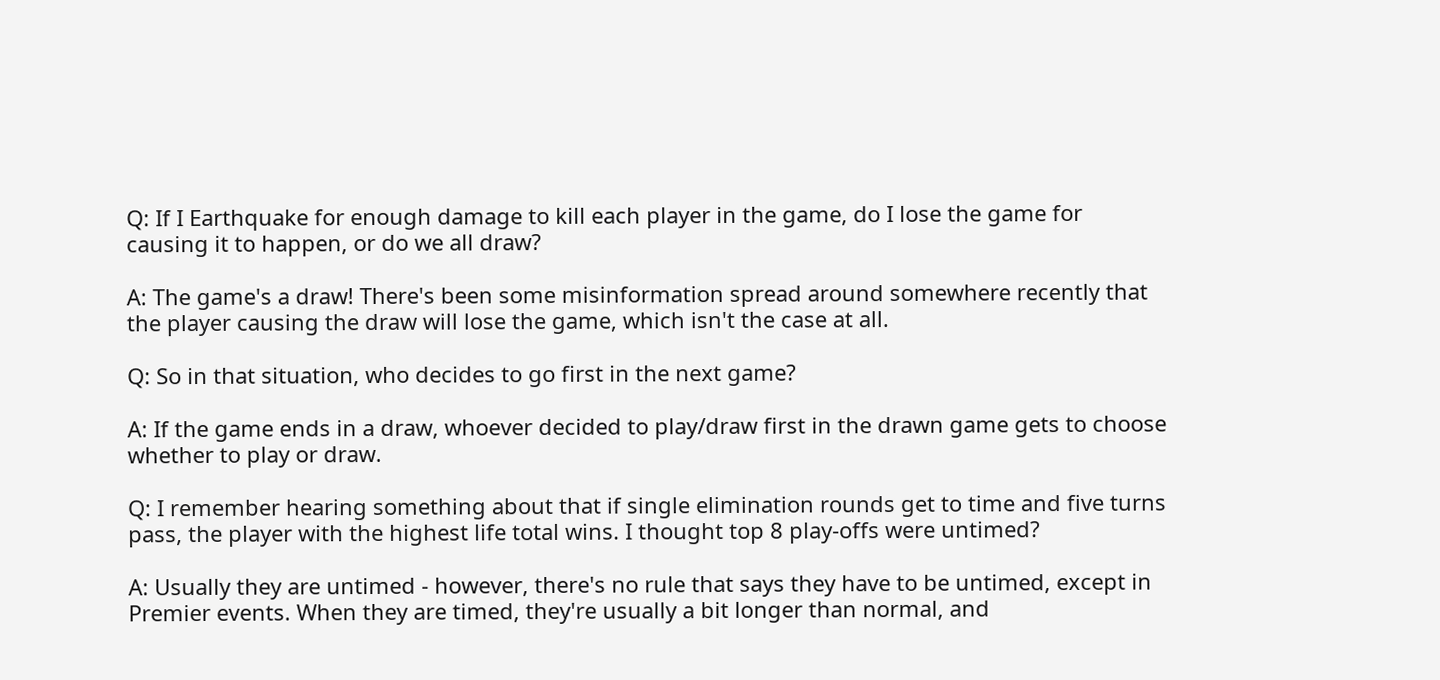Q: If I Earthquake for enough damage to kill each player in the game, do I lose the game for causing it to happen, or do we all draw?

A: The game's a draw! There's been some misinformation spread around somewhere recently that the player causing the draw will lose the game, which isn't the case at all.

Q: So in that situation, who decides to go first in the next game?

A: If the game ends in a draw, whoever decided to play/draw first in the drawn game gets to choose whether to play or draw.

Q: I remember hearing something about that if single elimination rounds get to time and five turns pass, the player with the highest life total wins. I thought top 8 play-offs were untimed?

A: Usually they are untimed - however, there's no rule that says they have to be untimed, except in Premier events. When they are timed, they're usually a bit longer than normal, and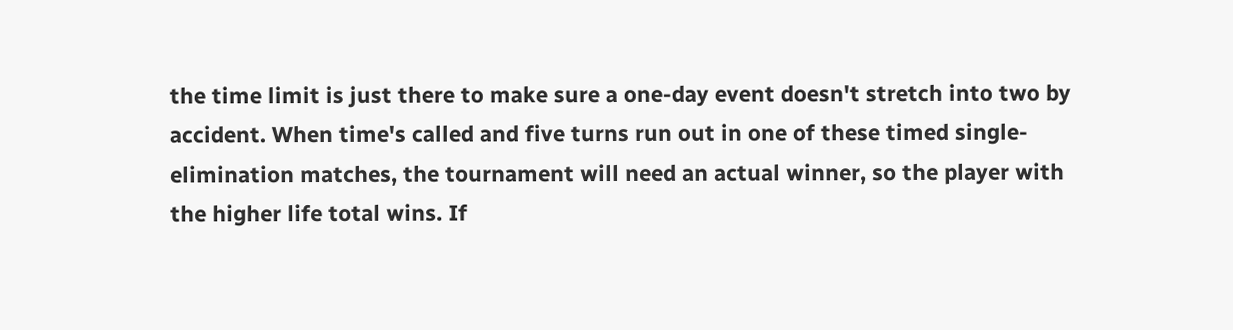the time limit is just there to make sure a one-day event doesn't stretch into two by accident. When time's called and five turns run out in one of these timed single-elimination matches, the tournament will need an actual winner, so the player with the higher life total wins. If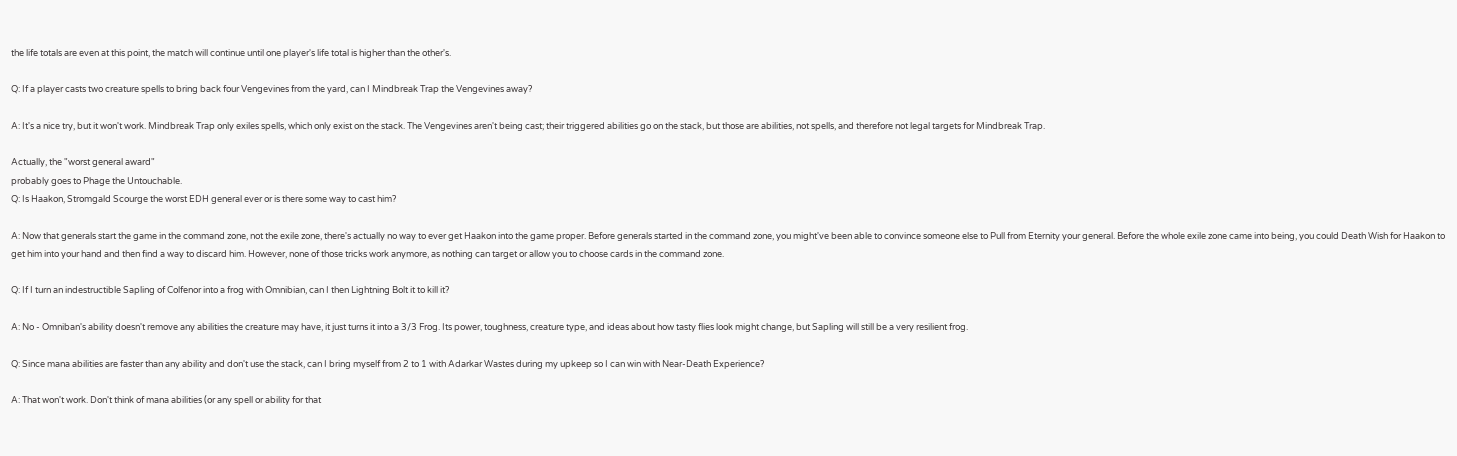the life totals are even at this point, the match will continue until one player's life total is higher than the other's.

Q: If a player casts two creature spells to bring back four Vengevines from the yard, can I Mindbreak Trap the Vengevines away?

A: It's a nice try, but it won't work. Mindbreak Trap only exiles spells, which only exist on the stack. The Vengevines aren't being cast; their triggered abilities go on the stack, but those are abilities, not spells, and therefore not legal targets for Mindbreak Trap.

Actually, the "worst general award"
probably goes to Phage the Untouchable.
Q: Is Haakon, Stromgald Scourge the worst EDH general ever or is there some way to cast him?

A: Now that generals start the game in the command zone, not the exile zone, there's actually no way to ever get Haakon into the game proper. Before generals started in the command zone, you might've been able to convince someone else to Pull from Eternity your general. Before the whole exile zone came into being, you could Death Wish for Haakon to get him into your hand and then find a way to discard him. However, none of those tricks work anymore, as nothing can target or allow you to choose cards in the command zone.

Q: If I turn an indestructible Sapling of Colfenor into a frog with Omnibian, can I then Lightning Bolt it to kill it?

A: No - Omniban's ability doesn't remove any abilities the creature may have, it just turns it into a 3/3 Frog. Its power, toughness, creature type, and ideas about how tasty flies look might change, but Sapling will still be a very resilient frog.

Q: Since mana abilities are faster than any ability and don't use the stack, can I bring myself from 2 to 1 with Adarkar Wastes during my upkeep so I can win with Near-Death Experience?

A: That won't work. Don't think of mana abilities (or any spell or ability for that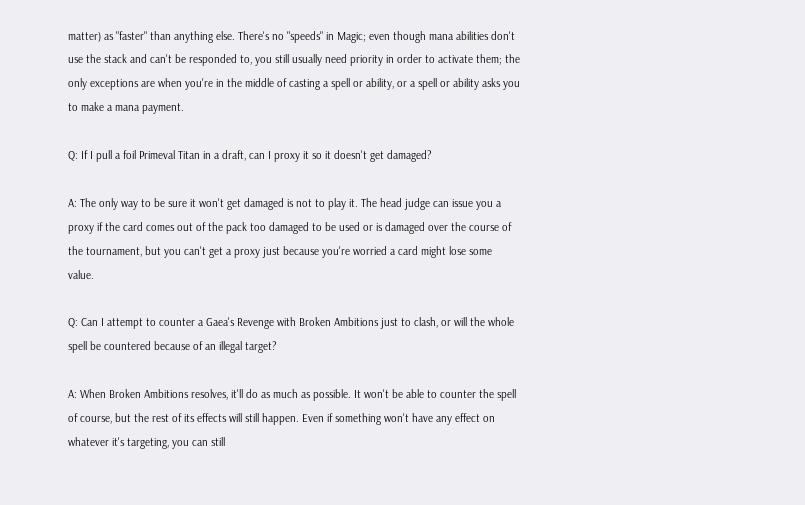matter) as "faster" than anything else. There's no "speeds" in Magic; even though mana abilities don't use the stack and can't be responded to, you still usually need priority in order to activate them; the only exceptions are when you're in the middle of casting a spell or ability, or a spell or ability asks you to make a mana payment.

Q: If I pull a foil Primeval Titan in a draft, can I proxy it so it doesn't get damaged?

A: The only way to be sure it won't get damaged is not to play it. The head judge can issue you a proxy if the card comes out of the pack too damaged to be used or is damaged over the course of the tournament, but you can't get a proxy just because you're worried a card might lose some value.

Q: Can I attempt to counter a Gaea's Revenge with Broken Ambitions just to clash, or will the whole spell be countered because of an illegal target?

A: When Broken Ambitions resolves, it'll do as much as possible. It won't be able to counter the spell of course, but the rest of its effects will still happen. Even if something won't have any effect on whatever it's targeting, you can still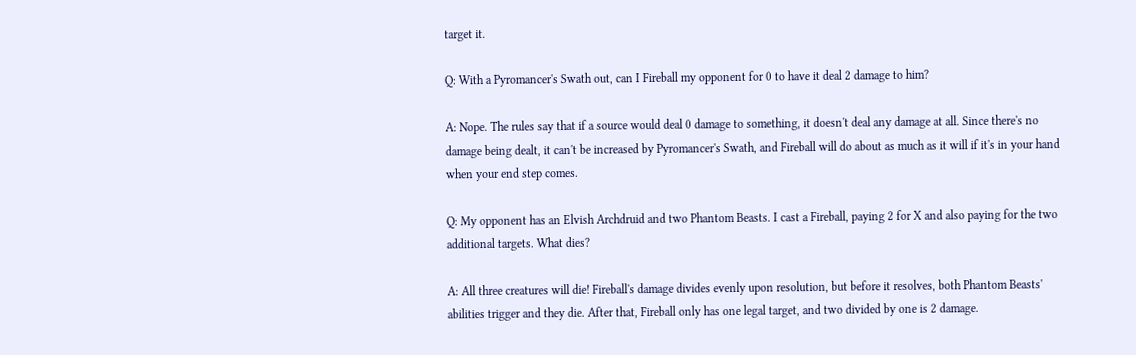target it.

Q: With a Pyromancer's Swath out, can I Fireball my opponent for 0 to have it deal 2 damage to him?

A: Nope. The rules say that if a source would deal 0 damage to something, it doesn't deal any damage at all. Since there's no damage being dealt, it can't be increased by Pyromancer's Swath, and Fireball will do about as much as it will if it's in your hand when your end step comes.

Q: My opponent has an Elvish Archdruid and two Phantom Beasts. I cast a Fireball, paying 2 for X and also paying for the two additional targets. What dies?

A: All three creatures will die! Fireball's damage divides evenly upon resolution, but before it resolves, both Phantom Beasts' abilities trigger and they die. After that, Fireball only has one legal target, and two divided by one is 2 damage.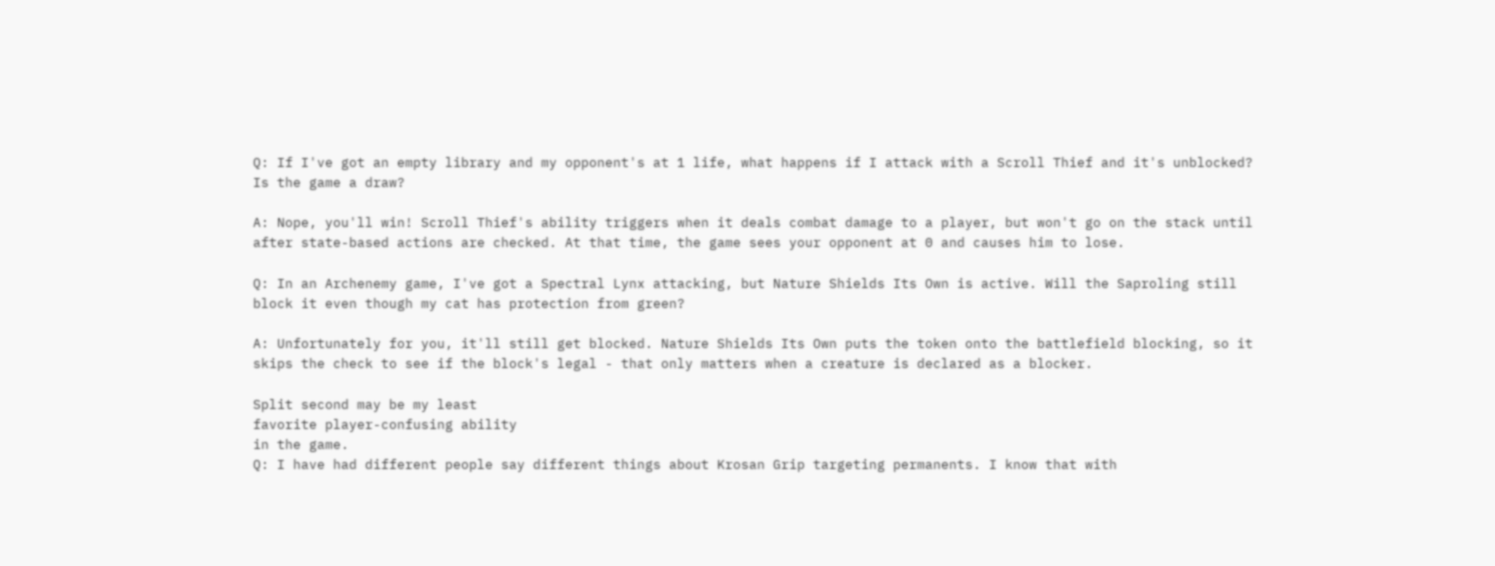Q: If I've got an empty library and my opponent's at 1 life, what happens if I attack with a Scroll Thief and it's unblocked? Is the game a draw?

A: Nope, you'll win! Scroll Thief's ability triggers when it deals combat damage to a player, but won't go on the stack until after state-based actions are checked. At that time, the game sees your opponent at 0 and causes him to lose.

Q: In an Archenemy game, I've got a Spectral Lynx attacking, but Nature Shields Its Own is active. Will the Saproling still block it even though my cat has protection from green?

A: Unfortunately for you, it'll still get blocked. Nature Shields Its Own puts the token onto the battlefield blocking, so it skips the check to see if the block's legal - that only matters when a creature is declared as a blocker.

Split second may be my least
favorite player-confusing ability
in the game.
Q: I have had different people say different things about Krosan Grip targeting permanents. I know that with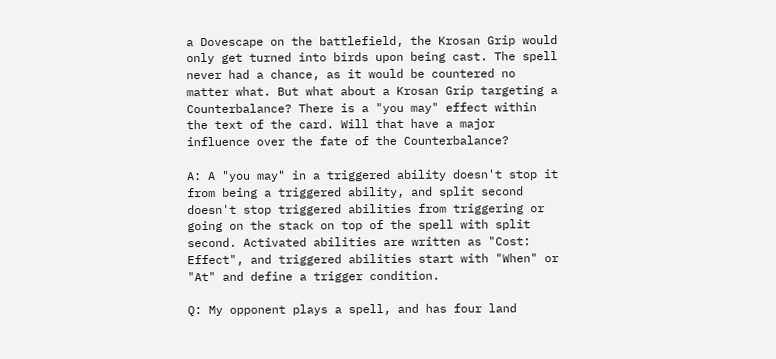a Dovescape on the battlefield, the Krosan Grip would only get turned into birds upon being cast. The spell never had a chance, as it would be countered no matter what. But what about a Krosan Grip targeting a Counterbalance? There is a "you may" effect within the text of the card. Will that have a major influence over the fate of the Counterbalance?

A: A "you may" in a triggered ability doesn't stop it from being a triggered ability, and split second doesn't stop triggered abilities from triggering or going on the stack on top of the spell with split second. Activated abilities are written as "Cost: Effect", and triggered abilities start with "When" or "At" and define a trigger condition.

Q: My opponent plays a spell, and has four land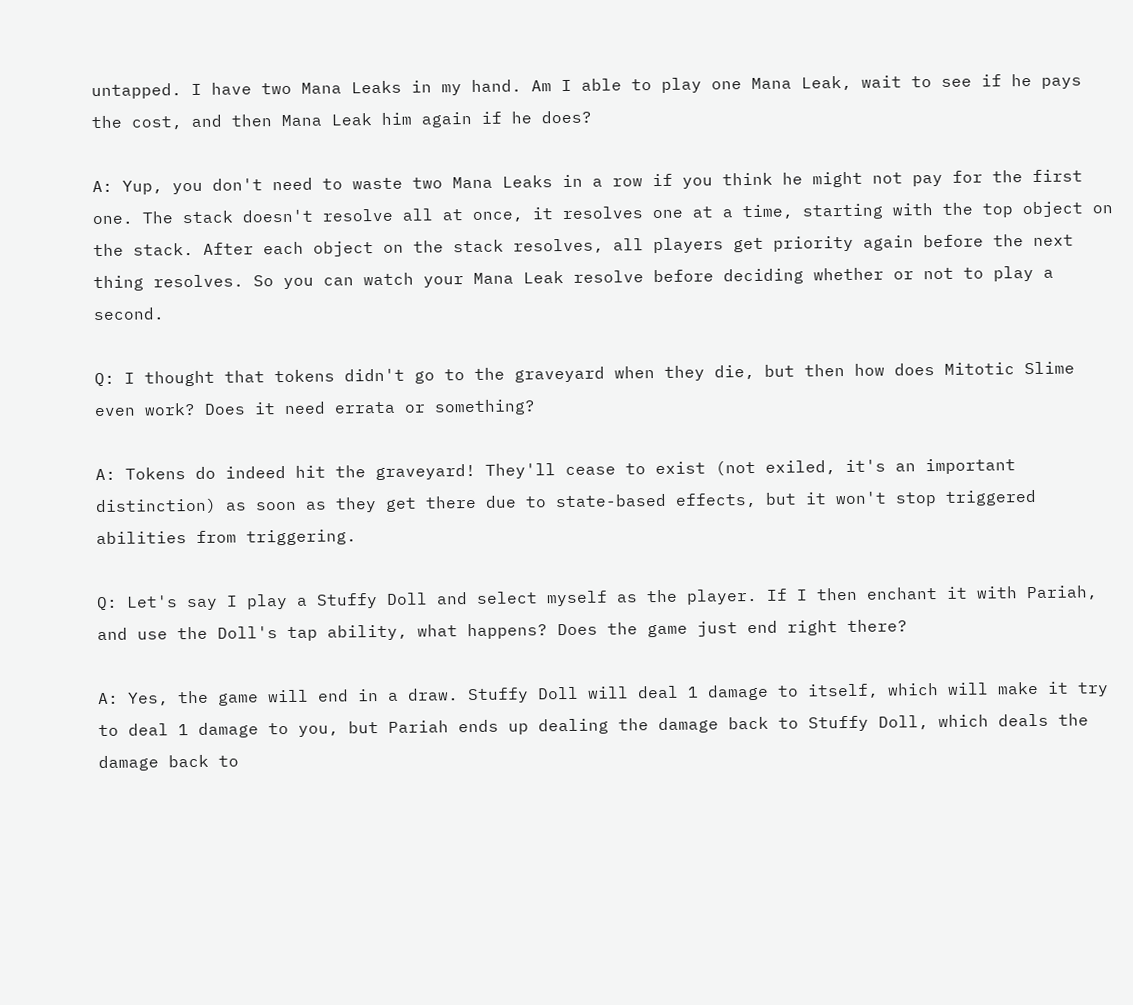untapped. I have two Mana Leaks in my hand. Am I able to play one Mana Leak, wait to see if he pays the cost, and then Mana Leak him again if he does?

A: Yup, you don't need to waste two Mana Leaks in a row if you think he might not pay for the first one. The stack doesn't resolve all at once, it resolves one at a time, starting with the top object on the stack. After each object on the stack resolves, all players get priority again before the next thing resolves. So you can watch your Mana Leak resolve before deciding whether or not to play a second.

Q: I thought that tokens didn't go to the graveyard when they die, but then how does Mitotic Slime even work? Does it need errata or something?

A: Tokens do indeed hit the graveyard! They'll cease to exist (not exiled, it's an important distinction) as soon as they get there due to state-based effects, but it won't stop triggered abilities from triggering.

Q: Let's say I play a Stuffy Doll and select myself as the player. If I then enchant it with Pariah, and use the Doll's tap ability, what happens? Does the game just end right there?

A: Yes, the game will end in a draw. Stuffy Doll will deal 1 damage to itself, which will make it try to deal 1 damage to you, but Pariah ends up dealing the damage back to Stuffy Doll, which deals the damage back to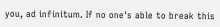you, ad infinitum. If no one's able to break this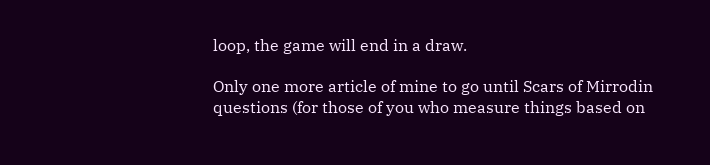loop, the game will end in a draw.

Only one more article of mine to go until Scars of Mirrodin questions (for those of you who measure things based on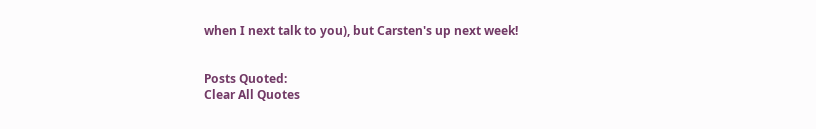when I next talk to you), but Carsten's up next week!


Posts Quoted:
Clear All Quotes